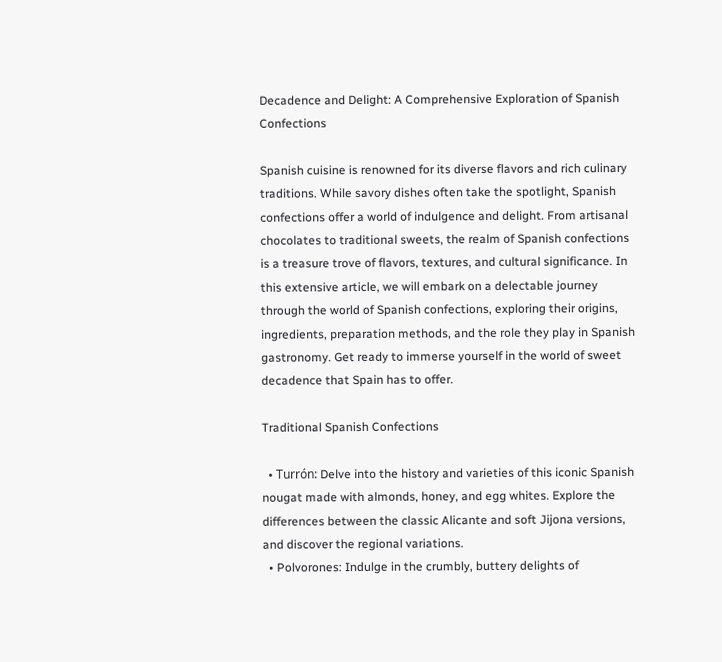Decadence and Delight: A Comprehensive Exploration of Spanish Confections

Spanish cuisine is renowned for its diverse flavors and rich culinary traditions. While savory dishes often take the spotlight, Spanish confections offer a world of indulgence and delight. From artisanal chocolates to traditional sweets, the realm of Spanish confections is a treasure trove of flavors, textures, and cultural significance. In this extensive article, we will embark on a delectable journey through the world of Spanish confections, exploring their origins, ingredients, preparation methods, and the role they play in Spanish gastronomy. Get ready to immerse yourself in the world of sweet decadence that Spain has to offer.

Traditional Spanish Confections

  • Turrón: Delve into the history and varieties of this iconic Spanish nougat made with almonds, honey, and egg whites. Explore the differences between the classic Alicante and soft Jijona versions, and discover the regional variations.
  • Polvorones: Indulge in the crumbly, buttery delights of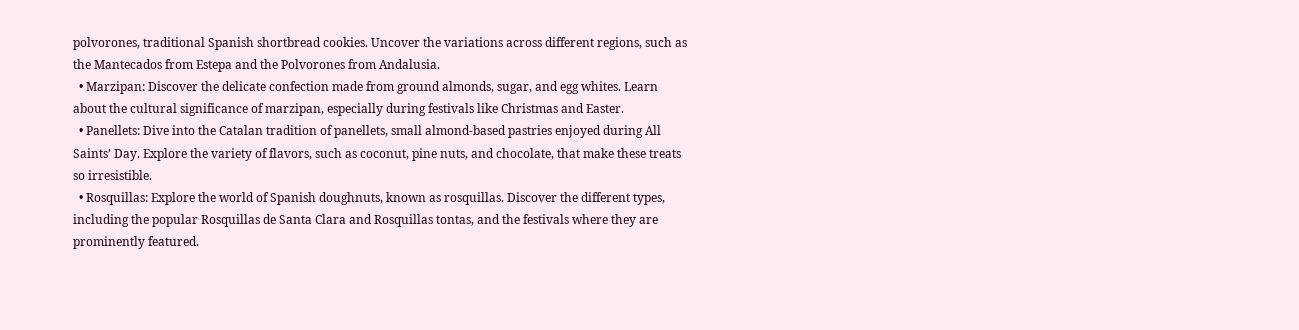polvorones, traditional Spanish shortbread cookies. Uncover the variations across different regions, such as the Mantecados from Estepa and the Polvorones from Andalusia.
  • Marzipan: Discover the delicate confection made from ground almonds, sugar, and egg whites. Learn about the cultural significance of marzipan, especially during festivals like Christmas and Easter.
  • Panellets: Dive into the Catalan tradition of panellets, small almond-based pastries enjoyed during All Saints’ Day. Explore the variety of flavors, such as coconut, pine nuts, and chocolate, that make these treats so irresistible.
  • Rosquillas: Explore the world of Spanish doughnuts, known as rosquillas. Discover the different types, including the popular Rosquillas de Santa Clara and Rosquillas tontas, and the festivals where they are prominently featured.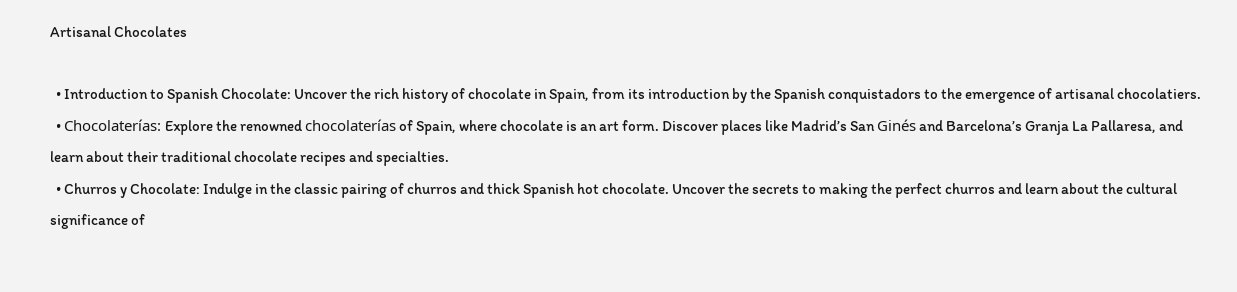Artisanal Chocolates

  • Introduction to Spanish Chocolate: Uncover the rich history of chocolate in Spain, from its introduction by the Spanish conquistadors to the emergence of artisanal chocolatiers.
  • Chocolaterías: Explore the renowned chocolaterías of Spain, where chocolate is an art form. Discover places like Madrid’s San Ginés and Barcelona’s Granja La Pallaresa, and learn about their traditional chocolate recipes and specialties.
  • Churros y Chocolate: Indulge in the classic pairing of churros and thick Spanish hot chocolate. Uncover the secrets to making the perfect churros and learn about the cultural significance of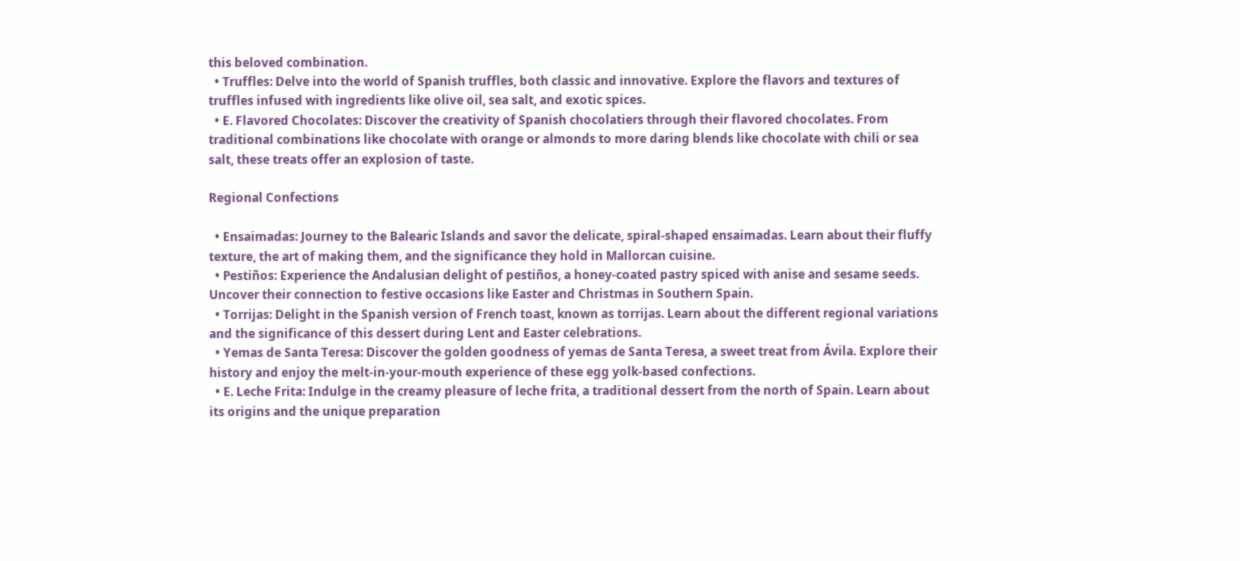this beloved combination.
  • Truffles: Delve into the world of Spanish truffles, both classic and innovative. Explore the flavors and textures of truffles infused with ingredients like olive oil, sea salt, and exotic spices.
  • E. Flavored Chocolates: Discover the creativity of Spanish chocolatiers through their flavored chocolates. From traditional combinations like chocolate with orange or almonds to more daring blends like chocolate with chili or sea salt, these treats offer an explosion of taste.

Regional Confections

  • Ensaimadas: Journey to the Balearic Islands and savor the delicate, spiral-shaped ensaimadas. Learn about their fluffy texture, the art of making them, and the significance they hold in Mallorcan cuisine.
  • Pestiños: Experience the Andalusian delight of pestiños, a honey-coated pastry spiced with anise and sesame seeds. Uncover their connection to festive occasions like Easter and Christmas in Southern Spain.
  • Torrijas: Delight in the Spanish version of French toast, known as torrijas. Learn about the different regional variations and the significance of this dessert during Lent and Easter celebrations.
  • Yemas de Santa Teresa: Discover the golden goodness of yemas de Santa Teresa, a sweet treat from Ávila. Explore their history and enjoy the melt-in-your-mouth experience of these egg yolk-based confections.
  • E. Leche Frita: Indulge in the creamy pleasure of leche frita, a traditional dessert from the north of Spain. Learn about its origins and the unique preparation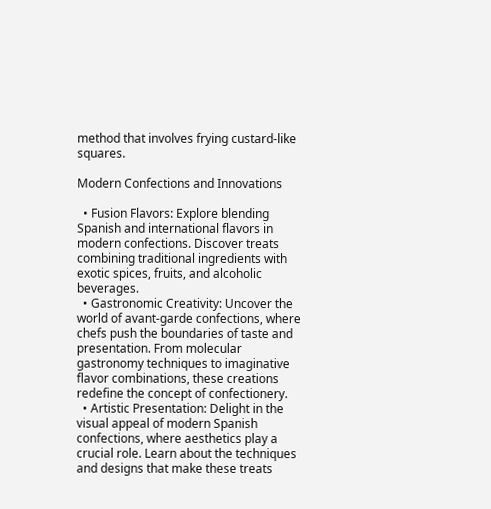method that involves frying custard-like squares.

Modern Confections and Innovations

  • Fusion Flavors: Explore blending Spanish and international flavors in modern confections. Discover treats combining traditional ingredients with exotic spices, fruits, and alcoholic beverages.
  • Gastronomic Creativity: Uncover the world of avant-garde confections, where chefs push the boundaries of taste and presentation. From molecular gastronomy techniques to imaginative flavor combinations, these creations redefine the concept of confectionery.
  • Artistic Presentation: Delight in the visual appeal of modern Spanish confections, where aesthetics play a crucial role. Learn about the techniques and designs that make these treats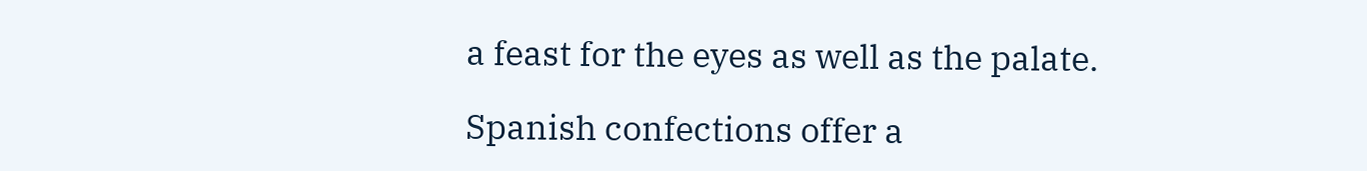a feast for the eyes as well as the palate.

Spanish confections offer a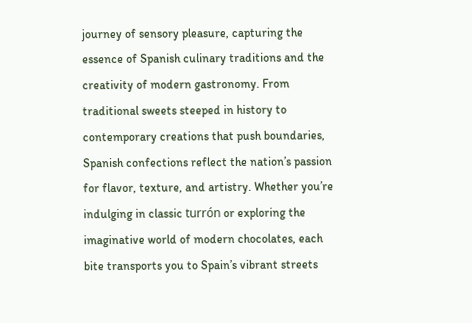journey of sensory pleasure, capturing the essence of Spanish culinary traditions and the creativity of modern gastronomy. From traditional sweets steeped in history to contemporary creations that push boundaries, Spanish confections reflect the nation’s passion for flavor, texture, and artistry. Whether you’re indulging in classic turrón or exploring the imaginative world of modern chocolates, each bite transports you to Spain’s vibrant streets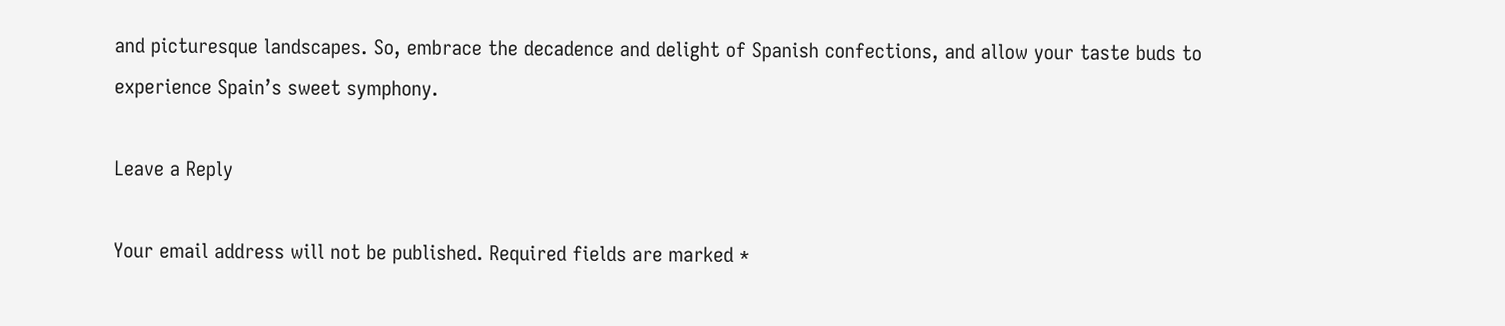and picturesque landscapes. So, embrace the decadence and delight of Spanish confections, and allow your taste buds to experience Spain’s sweet symphony.

Leave a Reply

Your email address will not be published. Required fields are marked *